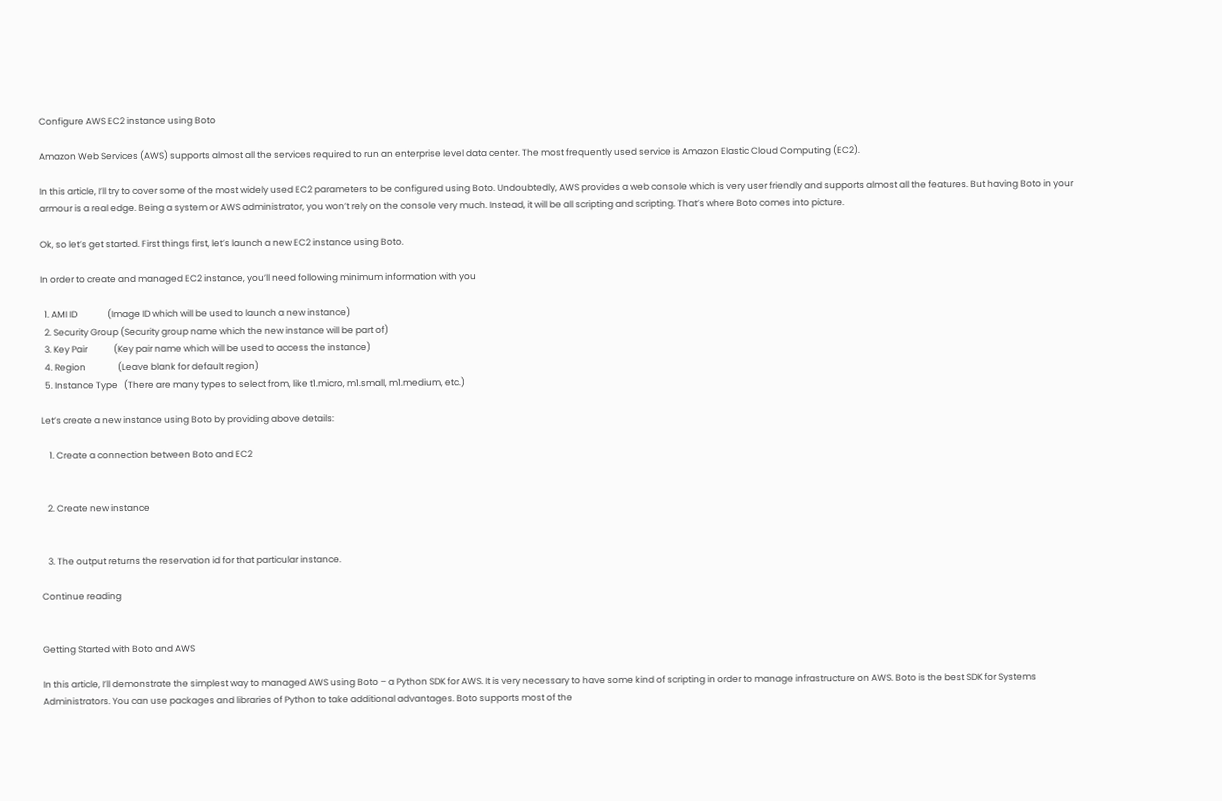Configure AWS EC2 instance using Boto

Amazon Web Services (AWS) supports almost all the services required to run an enterprise level data center. The most frequently used service is Amazon Elastic Cloud Computing (EC2).

In this article, I’ll try to cover some of the most widely used EC2 parameters to be configured using Boto. Undoubtedly, AWS provides a web console which is very user friendly and supports almost all the features. But having Boto in your armour is a real edge. Being a system or AWS administrator, you won’t rely on the console very much. Instead, it will be all scripting and scripting. That’s where Boto comes into picture.

Ok, so let’s get started. First things first, let’s launch a new EC2 instance using Boto.

In order to create and managed EC2 instance, you’ll need following minimum information with you

  1. AMI ID               (Image ID which will be used to launch a new instance)
  2. Security Group (Security group name which the new instance will be part of)
  3. Key Pair             (Key pair name which will be used to access the instance)
  4. Region                (Leave blank for default region)
  5. Instance Type   (There are many types to select from, like t1.micro, m1.small, m1.medium, etc.)

Let’s create a new instance using Boto by providing above details:

    1. Create a connection between Boto and EC2


   2. Create new instance


   3. The output returns the reservation id for that particular instance.

Continue reading


Getting Started with Boto and AWS

In this article, I’ll demonstrate the simplest way to managed AWS using Boto – a Python SDK for AWS. It is very necessary to have some kind of scripting in order to manage infrastructure on AWS. Boto is the best SDK for Systems Administrators. You can use packages and libraries of Python to take additional advantages. Boto supports most of the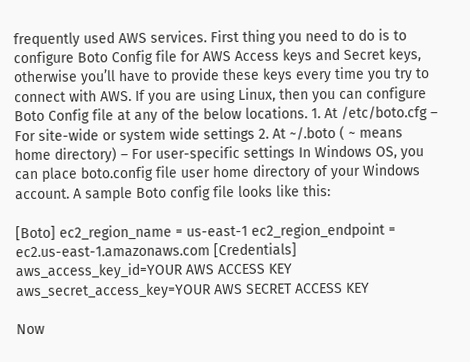frequently used AWS services. First thing you need to do is to configure Boto Config file for AWS Access keys and Secret keys, otherwise you’ll have to provide these keys every time you try to connect with AWS. If you are using Linux, then you can configure Boto Config file at any of the below locations. 1. At /etc/boto.cfg – For site-wide or system wide settings 2. At ~/.boto ( ~ means home directory) – For user-specific settings In Windows OS, you can place boto.config file user home directory of your Windows account. A sample Boto config file looks like this:

[Boto] ec2_region_name = us-east-1 ec2_region_endpoint = ec2.us-east-1.amazonaws.com [Credentials] aws_access_key_id=YOUR AWS ACCESS KEY aws_secret_access_key=YOUR AWS SECRET ACCESS KEY

Now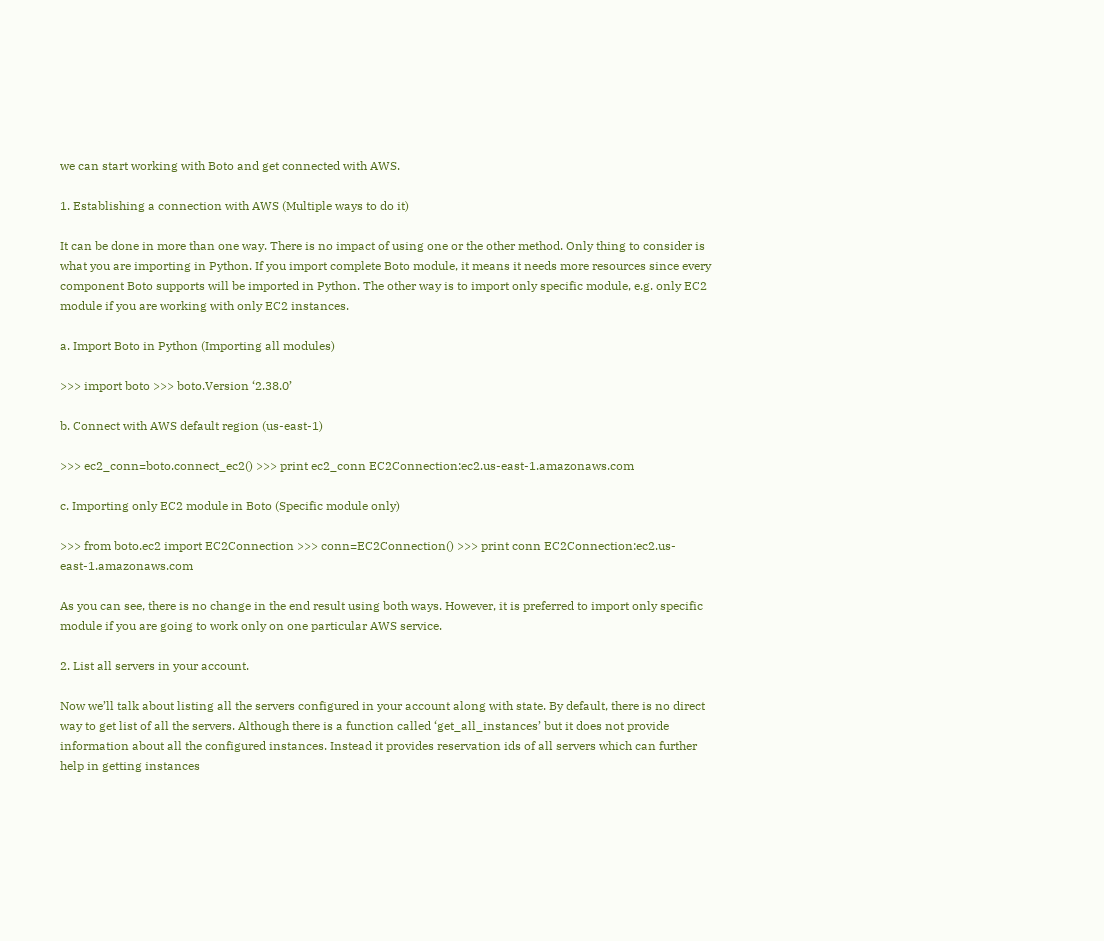we can start working with Boto and get connected with AWS.

1. Establishing a connection with AWS (Multiple ways to do it)

It can be done in more than one way. There is no impact of using one or the other method. Only thing to consider is what you are importing in Python. If you import complete Boto module, it means it needs more resources since every component Boto supports will be imported in Python. The other way is to import only specific module, e.g. only EC2 module if you are working with only EC2 instances.

a. Import Boto in Python (Importing all modules)

>>> import boto >>> boto.Version ‘2.38.0’

b. Connect with AWS default region (us-east-1)

>>> ec2_conn=boto.connect_ec2() >>> print ec2_conn EC2Connection:ec2.us-east-1.amazonaws.com

c. Importing only EC2 module in Boto (Specific module only)

>>> from boto.ec2 import EC2Connection >>> conn=EC2Connection() >>> print conn EC2Connection:ec2.us-east-1.amazonaws.com

As you can see, there is no change in the end result using both ways. However, it is preferred to import only specific module if you are going to work only on one particular AWS service.

2. List all servers in your account.

Now we’ll talk about listing all the servers configured in your account along with state. By default, there is no direct way to get list of all the servers. Although there is a function called ‘get_all_instances’ but it does not provide information about all the configured instances. Instead it provides reservation ids of all servers which can further help in getting instances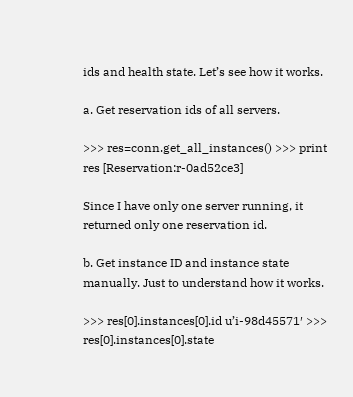ids and health state. Let’s see how it works.

a. Get reservation ids of all servers.

>>> res=conn.get_all_instances() >>> print res [Reservation:r-0ad52ce3]

Since I have only one server running, it returned only one reservation id.

b. Get instance ID and instance state manually. Just to understand how it works.

>>> res[0].instances[0].id u’i-98d45571′ >>> res[0].instances[0].state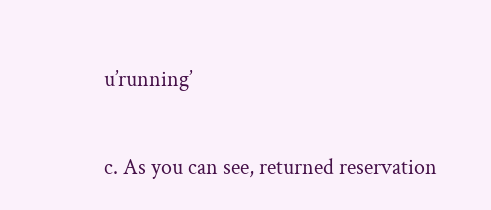u’running’

c. As you can see, returned reservation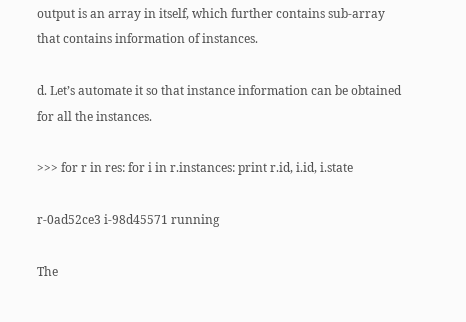output is an array in itself, which further contains sub-array that contains information of instances.

d. Let’s automate it so that instance information can be obtained for all the instances.

>>> for r in res: for i in r.instances: print r.id, i.id, i.state

r-0ad52ce3 i-98d45571 running

The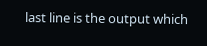last line is the output which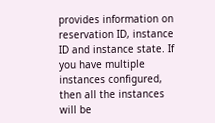provides information on reservation ID, instance ID and instance state. If you have multiple instances configured, then all the instances will be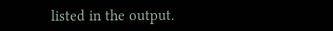listed in the output.